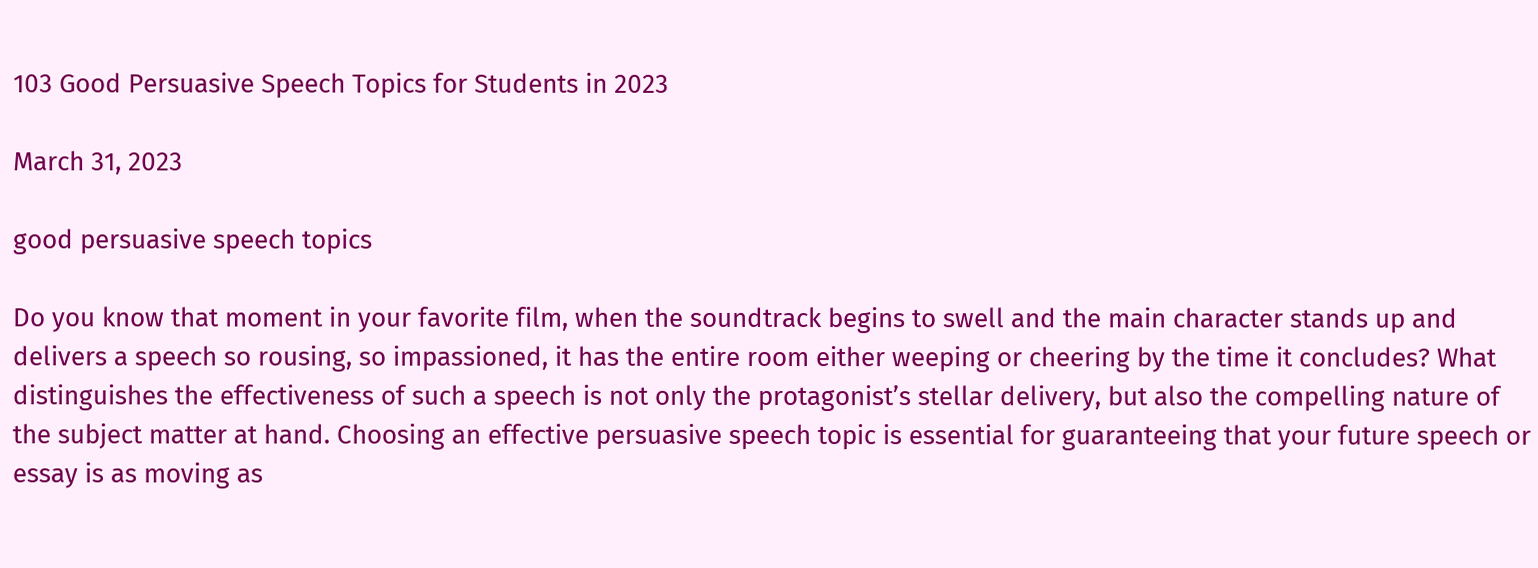103 Good Persuasive Speech Topics for Students in 2023

March 31, 2023

good persuasive speech topics

Do you know that moment in your favorite film, when the soundtrack begins to swell and the main character stands up and delivers a speech so rousing, so impassioned, it has the entire room either weeping or cheering by the time it concludes? What distinguishes the effectiveness of such a speech is not only the protagonist’s stellar delivery, but also the compelling nature of the subject matter at hand. Choosing an effective persuasive speech topic is essential for guaranteeing that your future speech or essay is as moving as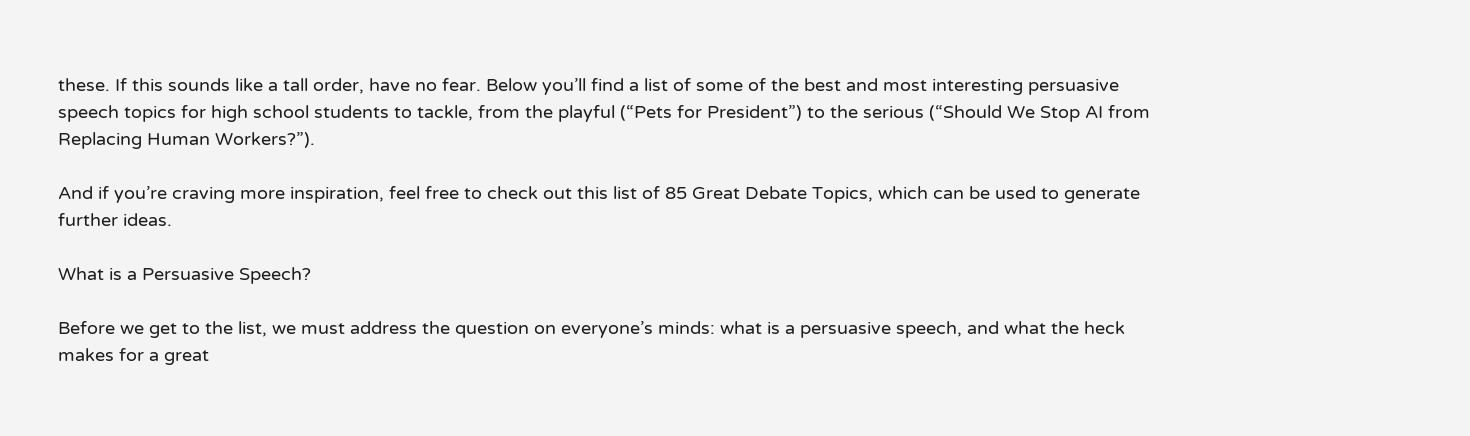these. If this sounds like a tall order, have no fear. Below you’ll find a list of some of the best and most interesting persuasive speech topics for high school students to tackle, from the playful (“Pets for President”) to the serious (“Should We Stop AI from Replacing Human Workers?”).

And if you’re craving more inspiration, feel free to check out this list of 85 Great Debate Topics, which can be used to generate further ideas.

What is a Persuasive Speech?

Before we get to the list, we must address the question on everyone’s minds: what is a persuasive speech, and what the heck makes for a great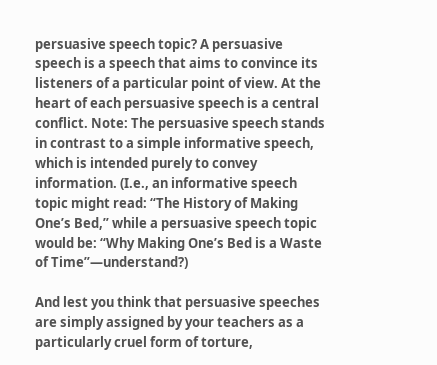persuasive speech topic? A persuasive speech is a speech that aims to convince its listeners of a particular point of view. At the heart of each persuasive speech is a central conflict. Note: The persuasive speech stands in contrast to a simple informative speech, which is intended purely to convey information. (I.e., an informative speech topic might read: “The History of Making One’s Bed,” while a persuasive speech topic would be: “Why Making One’s Bed is a Waste of Time”—understand?)

And lest you think that persuasive speeches are simply assigned by your teachers as a particularly cruel form of torture,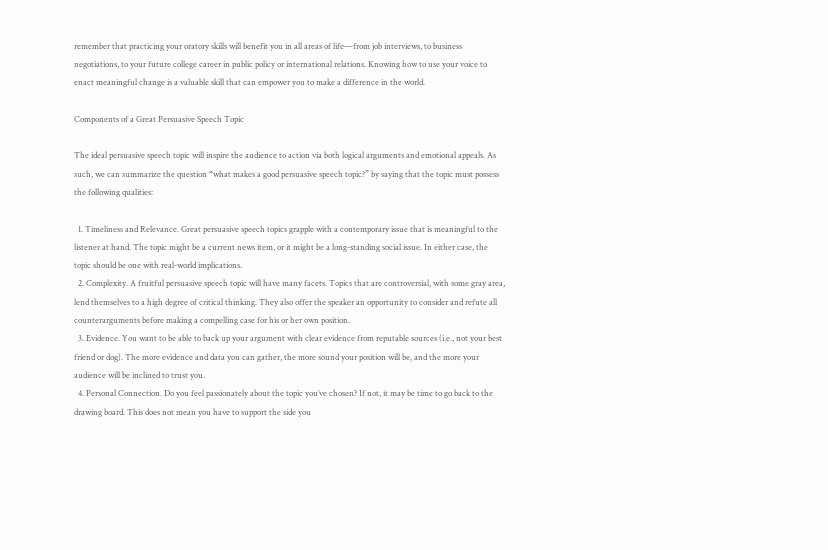remember that practicing your oratory skills will benefit you in all areas of life—from job interviews, to business negotiations, to your future college career in public policy or international relations. Knowing how to use your voice to enact meaningful change is a valuable skill that can empower you to make a difference in the world.

Components of a Great Persuasive Speech Topic

The ideal persuasive speech topic will inspire the audience to action via both logical arguments and emotional appeals. As such, we can summarize the question “what makes a good persuasive speech topic?” by saying that the topic must possess the following qualities:

  1. Timeliness and Relevance. Great persuasive speech topics grapple with a contemporary issue that is meaningful to the listener at hand. The topic might be a current news item, or it might be a long-standing social issue. In either case, the topic should be one with real-world implications.
  2. Complexity. A fruitful persuasive speech topic will have many facets. Topics that are controversial, with some gray area, lend themselves to a high degree of critical thinking. They also offer the speaker an opportunity to consider and refute all counterarguments before making a compelling case for his or her own position.
  3. Evidence. You want to be able to back up your argument with clear evidence from reputable sources (i.e., not your best friend or dog). The more evidence and data you can gather, the more sound your position will be, and the more your audience will be inclined to trust you.
  4. Personal Connection. Do you feel passionately about the topic you’ve chosen? If not, it may be time to go back to the drawing board. This does not mean you have to support the side you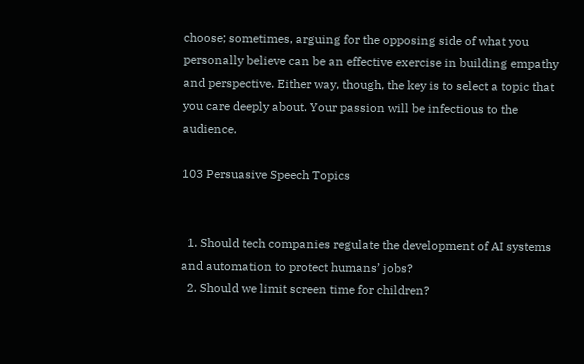choose; sometimes, arguing for the opposing side of what you personally believe can be an effective exercise in building empathy and perspective. Either way, though, the key is to select a topic that you care deeply about. Your passion will be infectious to the audience.

103 Persuasive Speech Topics


  1. Should tech companies regulate the development of AI systems and automation to protect humans’ jobs?
  2. Should we limit screen time for children?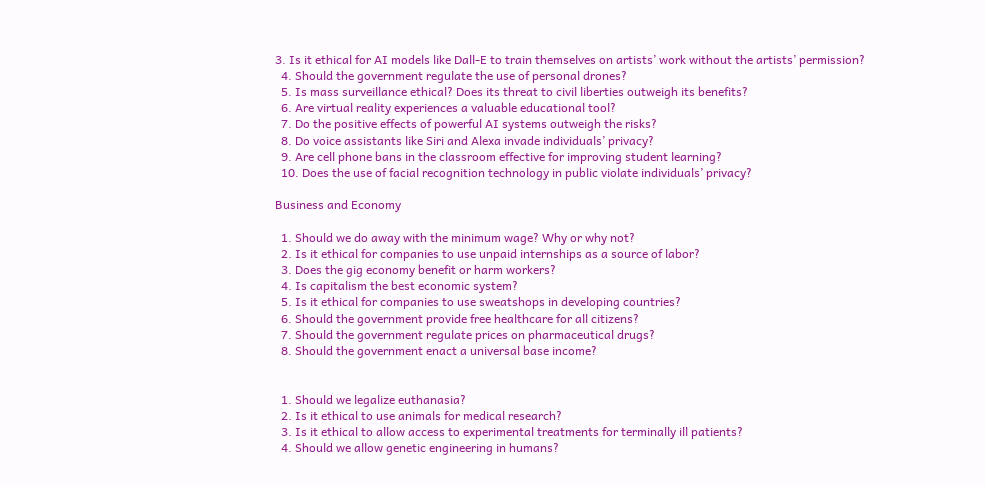3. Is it ethical for AI models like Dall-E to train themselves on artists’ work without the artists’ permission?
  4. Should the government regulate the use of personal drones?
  5. Is mass surveillance ethical? Does its threat to civil liberties outweigh its benefits?
  6. Are virtual reality experiences a valuable educational tool?
  7. Do the positive effects of powerful AI systems outweigh the risks?
  8. Do voice assistants like Siri and Alexa invade individuals’ privacy?
  9. Are cell phone bans in the classroom effective for improving student learning?
  10. Does the use of facial recognition technology in public violate individuals’ privacy?

Business and Economy

  1. Should we do away with the minimum wage? Why or why not?
  2. Is it ethical for companies to use unpaid internships as a source of labor?
  3. Does the gig economy benefit or harm workers?
  4. Is capitalism the best economic system?
  5. Is it ethical for companies to use sweatshops in developing countries?
  6. Should the government provide free healthcare for all citizens?
  7. Should the government regulate prices on pharmaceutical drugs?
  8. Should the government enact a universal base income?


  1. Should we legalize euthanasia?
  2. Is it ethical to use animals for medical research?
  3. Is it ethical to allow access to experimental treatments for terminally ill patients?
  4. Should we allow genetic engineering in humans?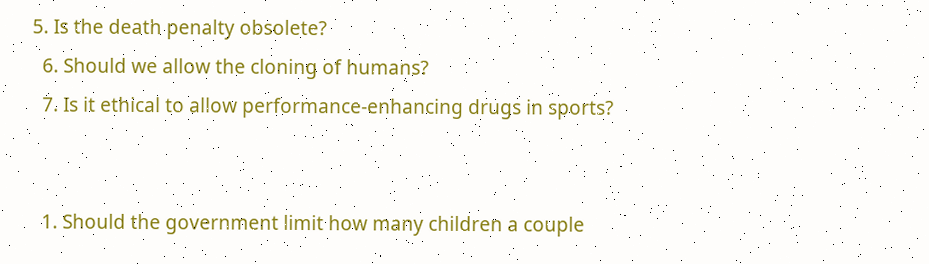5. Is the death penalty obsolete?
  6. Should we allow the cloning of humans?
  7. Is it ethical to allow performance-enhancing drugs in sports?


  1. Should the government limit how many children a couple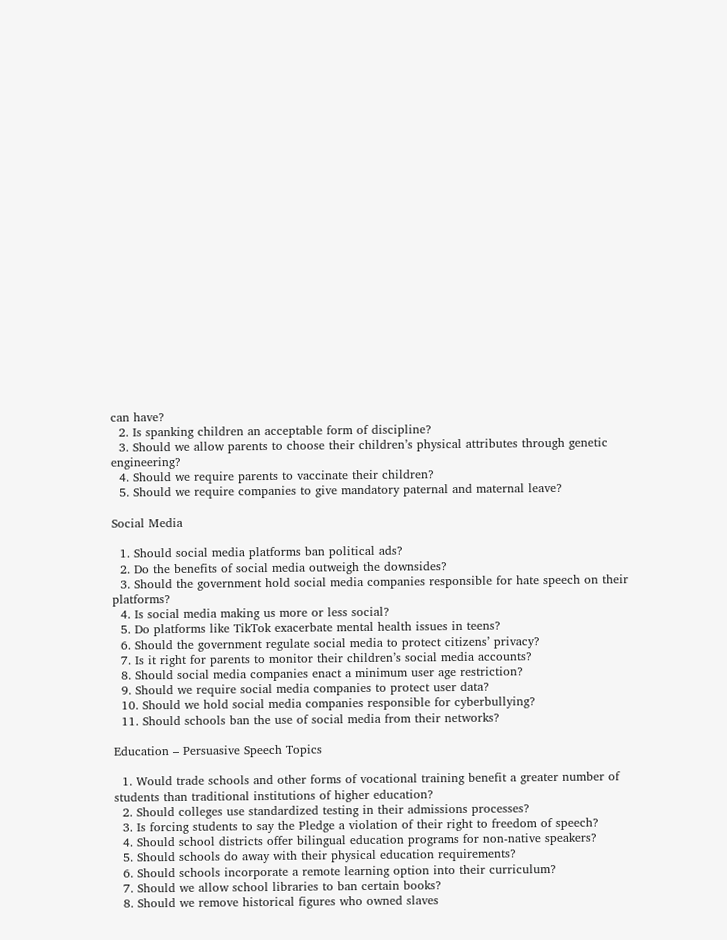can have?
  2. Is spanking children an acceptable form of discipline?
  3. Should we allow parents to choose their children’s physical attributes through genetic engineering?
  4. Should we require parents to vaccinate their children?
  5. Should we require companies to give mandatory paternal and maternal leave?

Social Media

  1. Should social media platforms ban political ads?
  2. Do the benefits of social media outweigh the downsides?
  3. Should the government hold social media companies responsible for hate speech on their platforms?
  4. Is social media making us more or less social?
  5. Do platforms like TikTok exacerbate mental health issues in teens?
  6. Should the government regulate social media to protect citizens’ privacy?
  7. Is it right for parents to monitor their children’s social media accounts?
  8. Should social media companies enact a minimum user age restriction?
  9. Should we require social media companies to protect user data?
  10. Should we hold social media companies responsible for cyberbullying?
  11. Should schools ban the use of social media from their networks?

Education – Persuasive Speech Topics

  1. Would trade schools and other forms of vocational training benefit a greater number of students than traditional institutions of higher education?
  2. Should colleges use standardized testing in their admissions processes?
  3. Is forcing students to say the Pledge a violation of their right to freedom of speech?
  4. Should school districts offer bilingual education programs for non-native speakers?
  5. Should schools do away with their physical education requirements?
  6. Should schools incorporate a remote learning option into their curriculum?
  7. Should we allow school libraries to ban certain books?
  8. Should we remove historical figures who owned slaves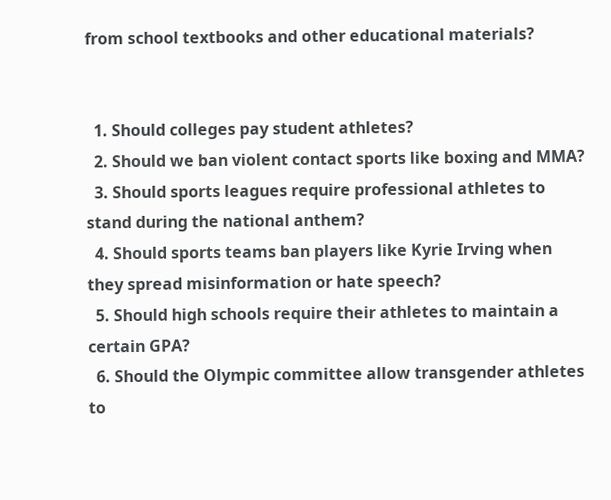from school textbooks and other educational materials?


  1. Should colleges pay student athletes?
  2. Should we ban violent contact sports like boxing and MMA?
  3. Should sports leagues require professional athletes to stand during the national anthem?
  4. Should sports teams ban players like Kyrie Irving when they spread misinformation or hate speech?
  5. Should high schools require their athletes to maintain a certain GPA?
  6. Should the Olympic committee allow transgender athletes to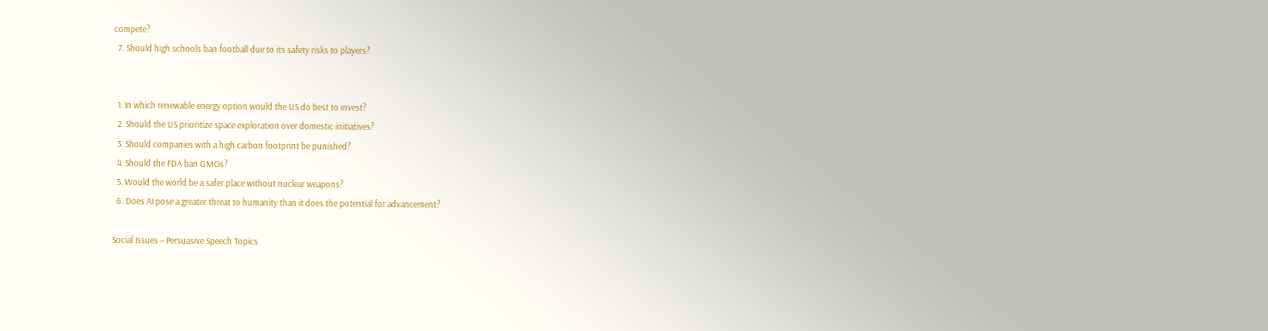compete?
  7. Should high schools ban football due to its safety risks to players?


  1. In which renewable energy option would the US do best to invest?
  2. Should the US prioritize space exploration over domestic initiatives?
  3. Should companies with a high carbon footprint be punished?
  4. Should the FDA ban GMOs?
  5. Would the world be a safer place without nuclear weapons?
  6. Does AI pose a greater threat to humanity than it does the potential for advancement?

Social Issues – Persuasive Speech Topics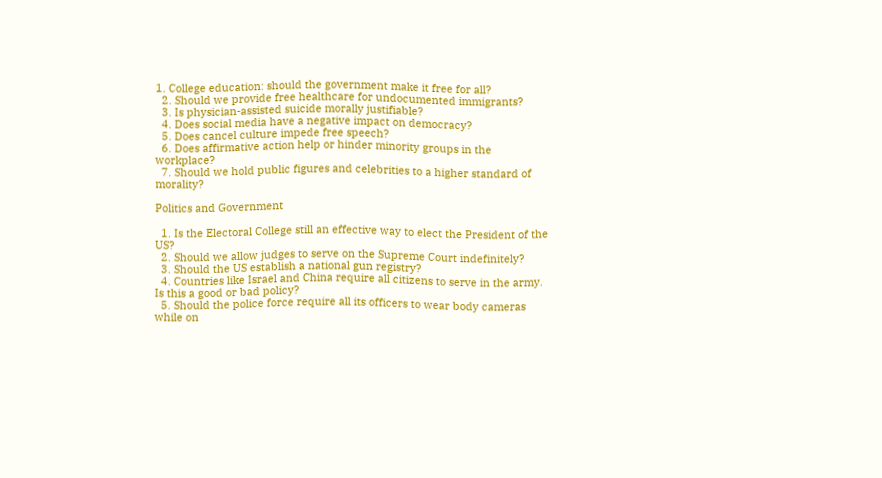1. College education: should the government make it free for all?
  2. Should we provide free healthcare for undocumented immigrants?
  3. Is physician-assisted suicide morally justifiable?
  4. Does social media have a negative impact on democracy?
  5. Does cancel culture impede free speech?
  6. Does affirmative action help or hinder minority groups in the workplace?
  7. Should we hold public figures and celebrities to a higher standard of morality?

Politics and Government

  1. Is the Electoral College still an effective way to elect the President of the US?
  2. Should we allow judges to serve on the Supreme Court indefinitely?
  3. Should the US establish a national gun registry?
  4. Countries like Israel and China require all citizens to serve in the army. Is this a good or bad policy?
  5. Should the police force require all its officers to wear body cameras while on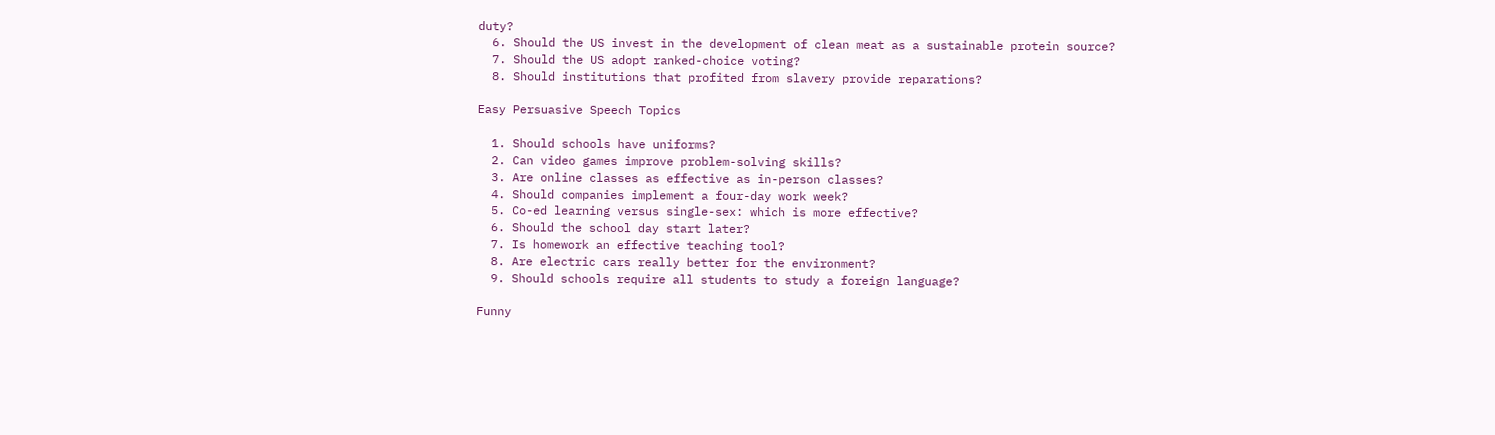duty?
  6. Should the US invest in the development of clean meat as a sustainable protein source?
  7. Should the US adopt ranked-choice voting?
  8. Should institutions that profited from slavery provide reparations?

Easy Persuasive Speech Topics

  1. Should schools have uniforms?
  2. Can video games improve problem-solving skills?
  3. Are online classes as effective as in-person classes?
  4. Should companies implement a four-day work week?
  5. Co-ed learning versus single-sex: which is more effective?
  6. Should the school day start later?
  7. Is homework an effective teaching tool?
  8. Are electric cars really better for the environment?
  9. Should schools require all students to study a foreign language?

Funny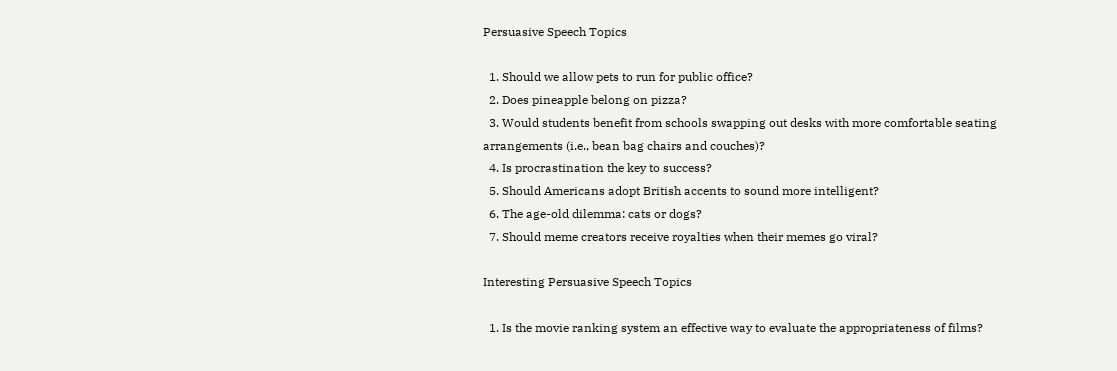Persuasive Speech Topics

  1. Should we allow pets to run for public office?
  2. Does pineapple belong on pizza?
  3. Would students benefit from schools swapping out desks with more comfortable seating arrangements (i.e., bean bag chairs and couches)?
  4. Is procrastination the key to success?
  5. Should Americans adopt British accents to sound more intelligent?
  6. The age-old dilemma: cats or dogs?
  7. Should meme creators receive royalties when their memes go viral?

Interesting Persuasive Speech Topics

  1. Is the movie ranking system an effective way to evaluate the appropriateness of films?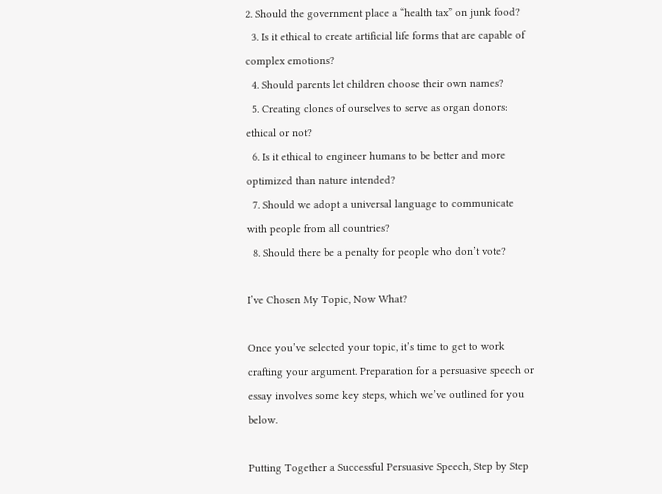2. Should the government place a “health tax” on junk food?
  3. Is it ethical to create artificial life forms that are capable of complex emotions?
  4. Should parents let children choose their own names?
  5. Creating clones of ourselves to serve as organ donors: ethical or not?
  6. Is it ethical to engineer humans to be better and more optimized than nature intended?
  7. Should we adopt a universal language to communicate with people from all countries?
  8. Should there be a penalty for people who don’t vote?

I’ve Chosen My Topic, Now What?

Once you’ve selected your topic, it’s time to get to work crafting your argument. Preparation for a persuasive speech or essay involves some key steps, which we’ve outlined for you below.

Putting Together a Successful Persuasive Speech, Step by Step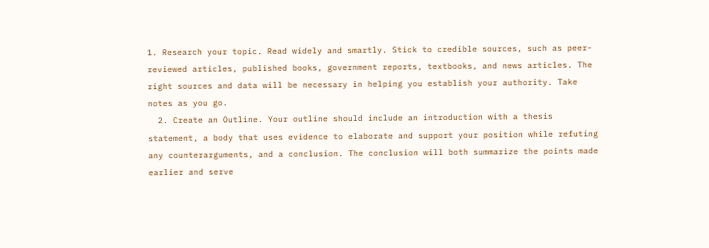1. Research your topic. Read widely and smartly. Stick to credible sources, such as peer-reviewed articles, published books, government reports, textbooks, and news articles. The right sources and data will be necessary in helping you establish your authority. Take notes as you go.
  2. Create an Outline. Your outline should include an introduction with a thesis statement, a body that uses evidence to elaborate and support your position while refuting any counterarguments, and a conclusion. The conclusion will both summarize the points made earlier and serve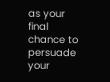as your final chance to persuade your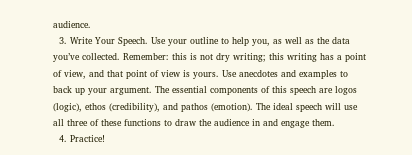audience.
  3. Write Your Speech. Use your outline to help you, as well as the data you’ve collected. Remember: this is not dry writing; this writing has a point of view, and that point of view is yours. Use anecdotes and examples to back up your argument. The essential components of this speech are logos (logic), ethos (credibility), and pathos (emotion). The ideal speech will use all three of these functions to draw the audience in and engage them.
  4. Practice!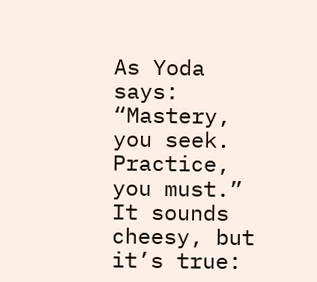As Yoda says: “Mastery, you seek. Practice, you must.” It sounds cheesy, but it’s true: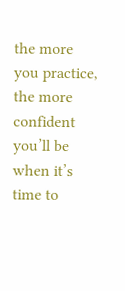the more you practice, the more confident you’ll be when it’s time to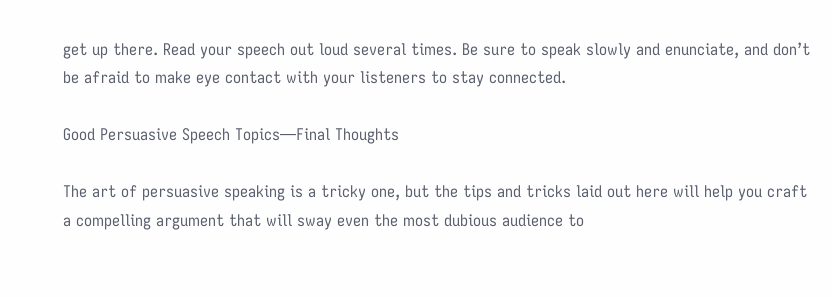get up there. Read your speech out loud several times. Be sure to speak slowly and enunciate, and don’t be afraid to make eye contact with your listeners to stay connected.

Good Persuasive Speech Topics—Final Thoughts

The art of persuasive speaking is a tricky one, but the tips and tricks laid out here will help you craft a compelling argument that will sway even the most dubious audience to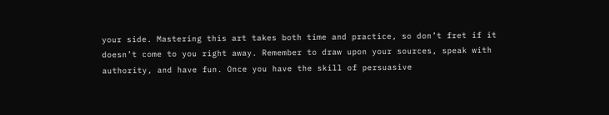your side. Mastering this art takes both time and practice, so don’t fret if it doesn’t come to you right away. Remember to draw upon your sources, speak with authority, and have fun. Once you have the skill of persuasive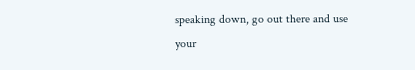speaking down, go out there and use your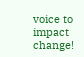voice to impact change!